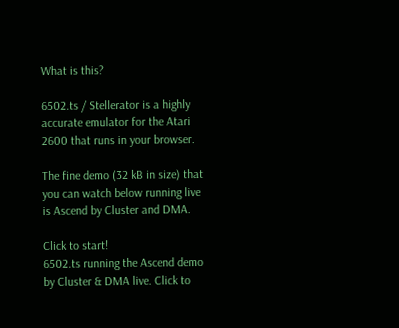What is this?

6502.ts / Stellerator is a highly accurate emulator for the Atari 2600 that runs in your browser.

The fine demo (32 kB in size) that you can watch below running live is Ascend by Cluster and DMA.

Click to start!
6502.ts running the Ascend demo by Cluster & DMA live. Click to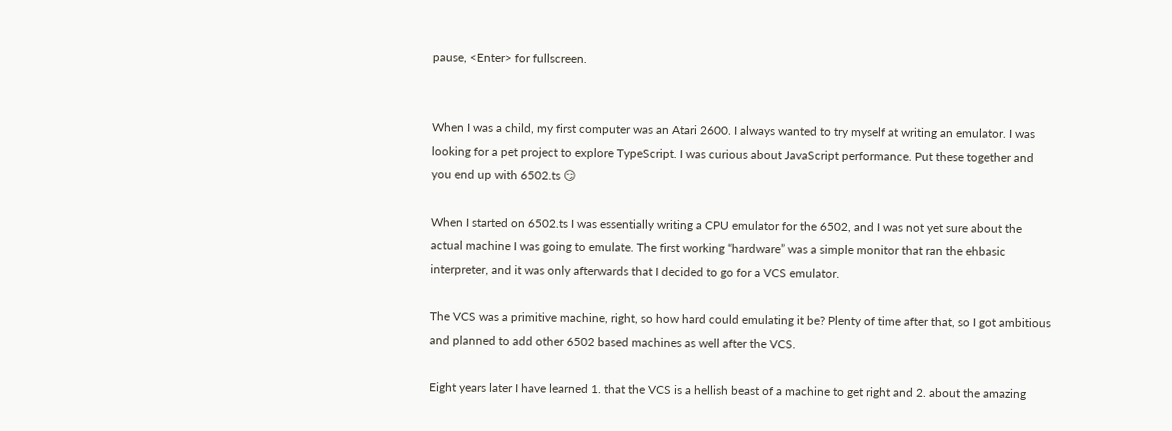pause, <Enter> for fullscreen.


When I was a child, my first computer was an Atari 2600. I always wanted to try myself at writing an emulator. I was looking for a pet project to explore TypeScript. I was curious about JavaScript performance. Put these together and you end up with 6502.ts 😏

When I started on 6502.ts I was essentially writing a CPU emulator for the 6502, and I was not yet sure about the actual machine I was going to emulate. The first working “hardware” was a simple monitor that ran the ehbasic interpreter, and it was only afterwards that I decided to go for a VCS emulator.

The VCS was a primitive machine, right, so how hard could emulating it be? Plenty of time after that, so I got ambitious and planned to add other 6502 based machines as well after the VCS.

Eight years later I have learned 1. that the VCS is a hellish beast of a machine to get right and 2. about the amazing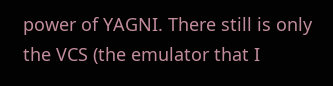power of YAGNI. There still is only the VCS (the emulator that I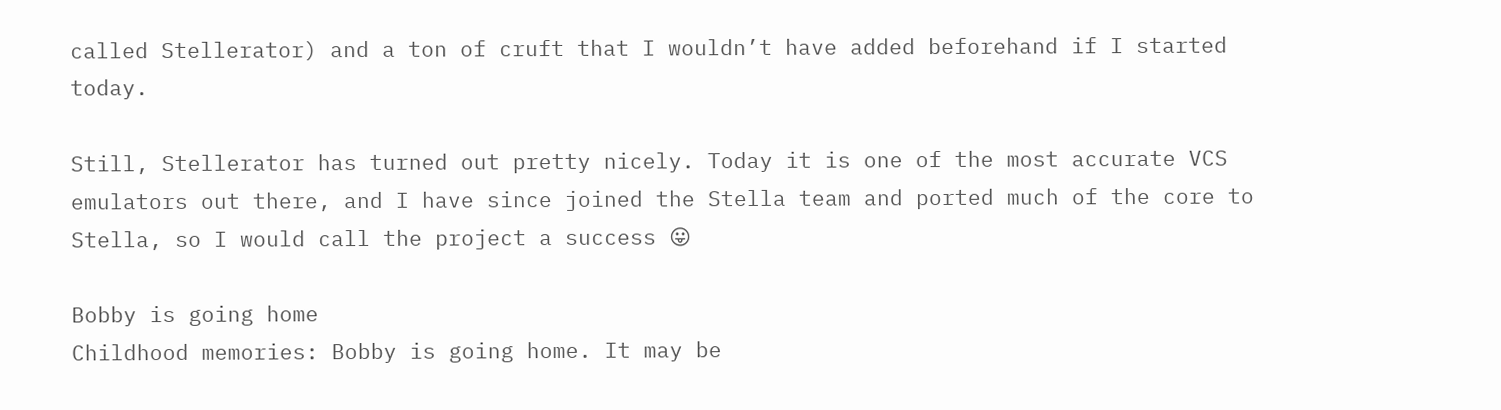called Stellerator) and a ton of cruft that I wouldn’t have added beforehand if I started today.

Still, Stellerator has turned out pretty nicely. Today it is one of the most accurate VCS emulators out there, and I have since joined the Stella team and ported much of the core to Stella, so I would call the project a success 😛

Bobby is going home
Childhood memories: Bobby is going home. It may be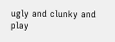ugly and clunky and play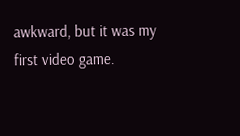awkward, but it was my first video game.